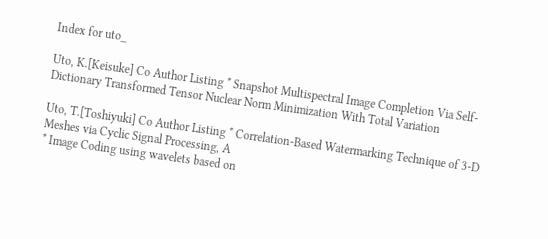Index for uto_

Uto, K.[Keisuke] Co Author Listing * Snapshot Multispectral Image Completion Via Self-Dictionary Transformed Tensor Nuclear Norm Minimization With Total Variation

Uto, T.[Toshiyuki] Co Author Listing * Correlation-Based Watermarking Technique of 3-D Meshes via Cyclic Signal Processing, A
* Image Coding using wavelets based on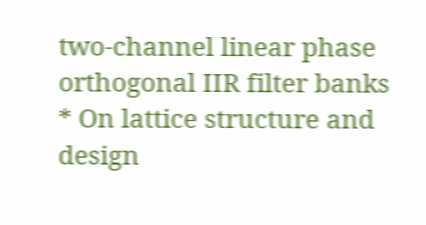two-channel linear phase orthogonal IIR filter banks
* On lattice structure and design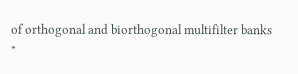of orthogonal and biorthogonal multifilter banks
*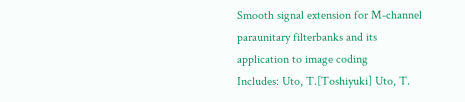Smooth signal extension for M-channel paraunitary filterbanks and its application to image coding
Includes: Uto, T.[Toshiyuki] Uto, T.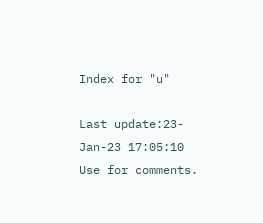Index for "u"

Last update:23-Jan-23 17:05:10
Use for comments.